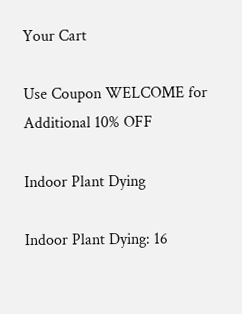Your Cart

Use Coupon WELCOME for Additional 10% OFF

Indoor Plant Dying

Indoor Plant Dying: 16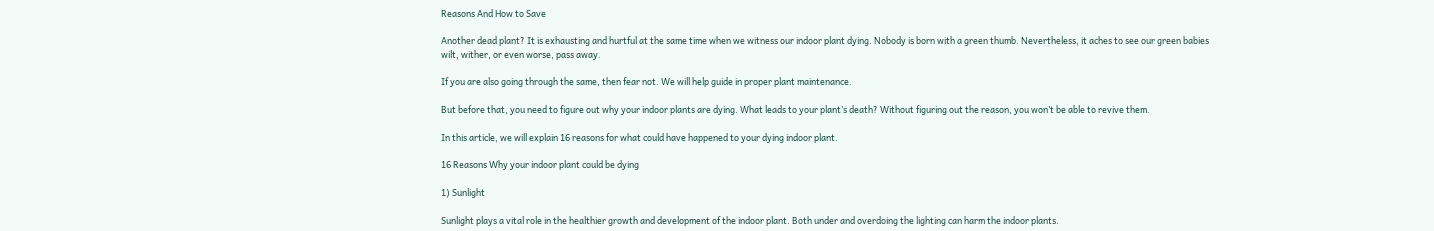Reasons And How to Save

Another dead plant? It is exhausting and hurtful at the same time when we witness our indoor plant dying. Nobody is born with a green thumb. Nevertheless, it aches to see our green babies wilt, wither, or even worse, pass away.

If you are also going through the same, then fear not. We will help guide in proper plant maintenance.

But before that, you need to figure out why your indoor plants are dying. What leads to your plant’s death? Without figuring out the reason, you won’t be able to revive them.

In this article, we will explain 16 reasons for what could have happened to your dying indoor plant.

16 Reasons Why your indoor plant could be dying

1) Sunlight

Sunlight plays a vital role in the healthier growth and development of the indoor plant. Both under and overdoing the lighting can harm the indoor plants.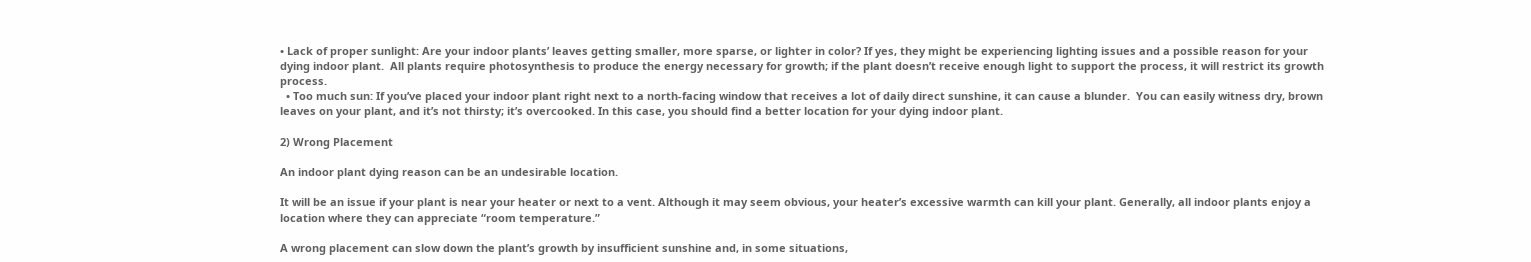• Lack of proper sunlight: Are your indoor plants’ leaves getting smaller, more sparse, or lighter in color? If yes, they might be experiencing lighting issues and a possible reason for your dying indoor plant.  All plants require photosynthesis to produce the energy necessary for growth; if the plant doesn’t receive enough light to support the process, it will restrict its growth process.
  • Too much sun: If you’ve placed your indoor plant right next to a north-facing window that receives a lot of daily direct sunshine, it can cause a blunder.  You can easily witness dry, brown leaves on your plant, and it’s not thirsty; it’s overcooked. In this case, you should find a better location for your dying indoor plant.

2) Wrong Placement

An indoor plant dying reason can be an undesirable location.

It will be an issue if your plant is near your heater or next to a vent. Although it may seem obvious, your heater’s excessive warmth can kill your plant. Generally, all indoor plants enjoy a location where they can appreciate “room temperature.”

A wrong placement can slow down the plant’s growth by insufficient sunshine and, in some situations,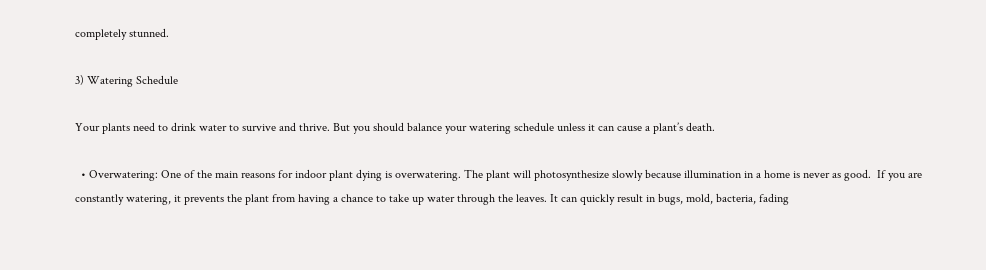completely stunned.

3) Watering Schedule

Your plants need to drink water to survive and thrive. But you should balance your watering schedule unless it can cause a plant’s death.

  • Overwatering: One of the main reasons for indoor plant dying is overwatering. The plant will photosynthesize slowly because illumination in a home is never as good.  If you are constantly watering, it prevents the plant from having a chance to take up water through the leaves. It can quickly result in bugs, mold, bacteria, fading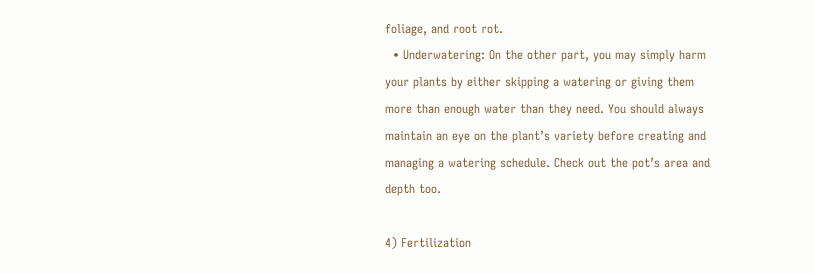foliage, and root rot.
  • Underwatering: On the other part, you may simply harm your plants by either skipping a watering or giving them more than enough water than they need. You should always maintain an eye on the plant’s variety before creating and managing a watering schedule. Check out the pot’s area and depth too.

4) Fertilization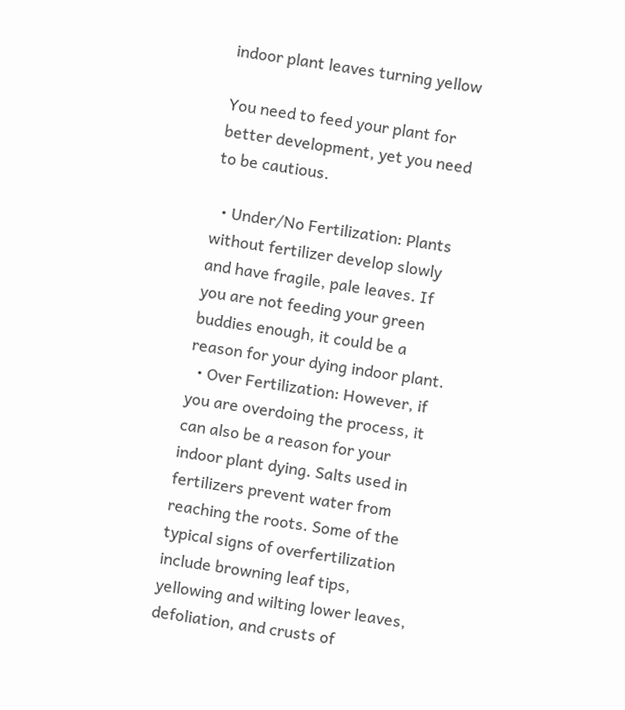indoor plant leaves turning yellow

You need to feed your plant for better development, yet you need to be cautious.

  • Under/No Fertilization: Plants without fertilizer develop slowly and have fragile, pale leaves. If you are not feeding your green buddies enough, it could be a reason for your dying indoor plant.
  • Over Fertilization: However, if you are overdoing the process, it can also be a reason for your indoor plant dying. Salts used in fertilizers prevent water from reaching the roots. Some of the typical signs of overfertilization include browning leaf tips, yellowing and wilting lower leaves, defoliation, and crusts of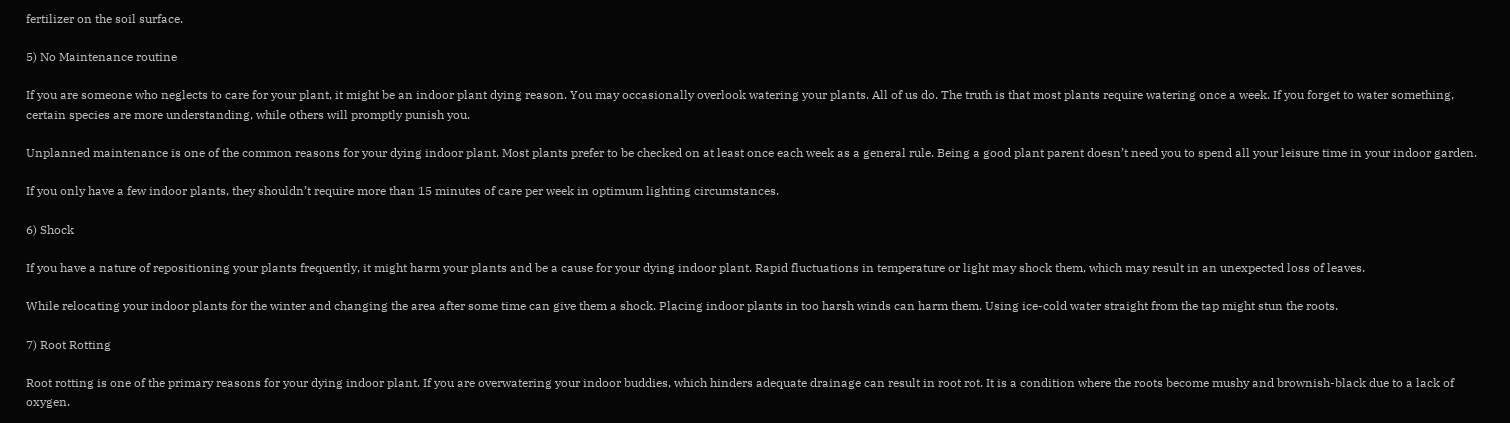fertilizer on the soil surface.

5) No Maintenance routine

If you are someone who neglects to care for your plant, it might be an indoor plant dying reason. You may occasionally overlook watering your plants. All of us do. The truth is that most plants require watering once a week. If you forget to water something, certain species are more understanding, while others will promptly punish you.

Unplanned maintenance is one of the common reasons for your dying indoor plant. Most plants prefer to be checked on at least once each week as a general rule. Being a good plant parent doesn’t need you to spend all your leisure time in your indoor garden.

If you only have a few indoor plants, they shouldn’t require more than 15 minutes of care per week in optimum lighting circumstances.

6) Shock

If you have a nature of repositioning your plants frequently, it might harm your plants and be a cause for your dying indoor plant. Rapid fluctuations in temperature or light may shock them, which may result in an unexpected loss of leaves.

While relocating your indoor plants for the winter and changing the area after some time can give them a shock. Placing indoor plants in too harsh winds can harm them. Using ice-cold water straight from the tap might stun the roots.

7) Root Rotting

Root rotting is one of the primary reasons for your dying indoor plant. If you are overwatering your indoor buddies, which hinders adequate drainage can result in root rot. It is a condition where the roots become mushy and brownish-black due to a lack of oxygen.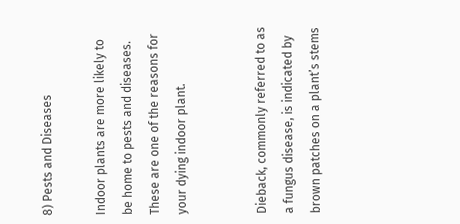8) Pests and Diseases

Indoor plants are more likely to be home to pests and diseases. These are one of the reasons for your dying indoor plant.


Dieback, commonly referred to as a fungus disease, is indicated by brown patches on a plant’s stems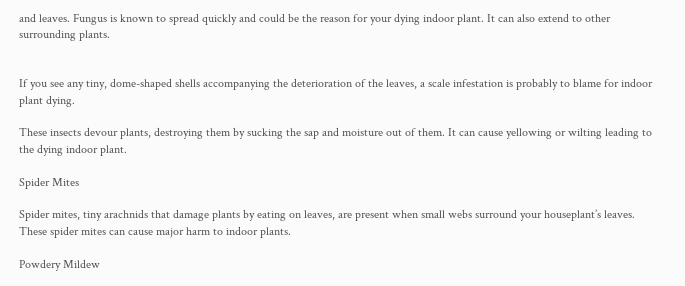and leaves. Fungus is known to spread quickly and could be the reason for your dying indoor plant. It can also extend to other surrounding plants.


If you see any tiny, dome-shaped shells accompanying the deterioration of the leaves, a scale infestation is probably to blame for indoor plant dying.

These insects devour plants, destroying them by sucking the sap and moisture out of them. It can cause yellowing or wilting leading to the dying indoor plant.

Spider Mites

Spider mites, tiny arachnids that damage plants by eating on leaves, are present when small webs surround your houseplant’s leaves. These spider mites can cause major harm to indoor plants.

Powdery Mildew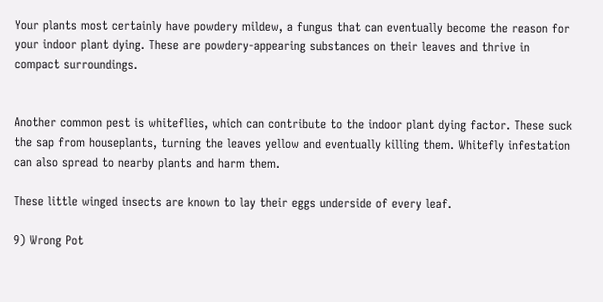Your plants most certainly have powdery mildew, a fungus that can eventually become the reason for your indoor plant dying. These are powdery-appearing substances on their leaves and thrive in compact surroundings.


Another common pest is whiteflies, which can contribute to the indoor plant dying factor. These suck the sap from houseplants, turning the leaves yellow and eventually killing them. Whitefly infestation can also spread to nearby plants and harm them.

These little winged insects are known to lay their eggs underside of every leaf.

9) Wrong Pot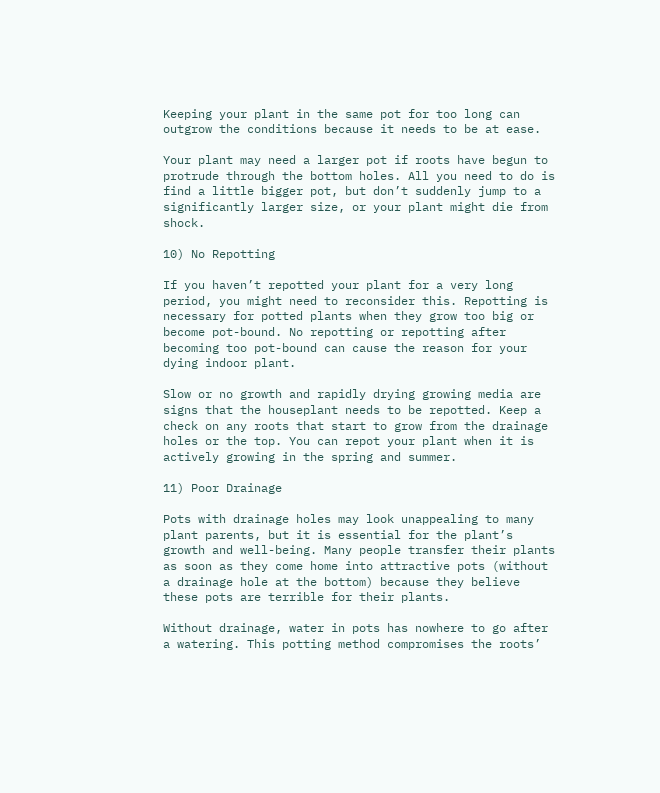Keeping your plant in the same pot for too long can outgrow the conditions because it needs to be at ease.

Your plant may need a larger pot if roots have begun to protrude through the bottom holes. All you need to do is find a little bigger pot, but don’t suddenly jump to a significantly larger size, or your plant might die from shock.

10) No Repotting

If you haven’t repotted your plant for a very long period, you might need to reconsider this. Repotting is necessary for potted plants when they grow too big or become pot-bound. No repotting or repotting after becoming too pot-bound can cause the reason for your dying indoor plant.

Slow or no growth and rapidly drying growing media are signs that the houseplant needs to be repotted. Keep a check on any roots that start to grow from the drainage holes or the top. You can repot your plant when it is actively growing in the spring and summer.

11) Poor Drainage

Pots with drainage holes may look unappealing to many plant parents, but it is essential for the plant’s growth and well-being. Many people transfer their plants as soon as they come home into attractive pots (without a drainage hole at the bottom) because they believe these pots are terrible for their plants.

Without drainage, water in pots has nowhere to go after a watering. This potting method compromises the roots’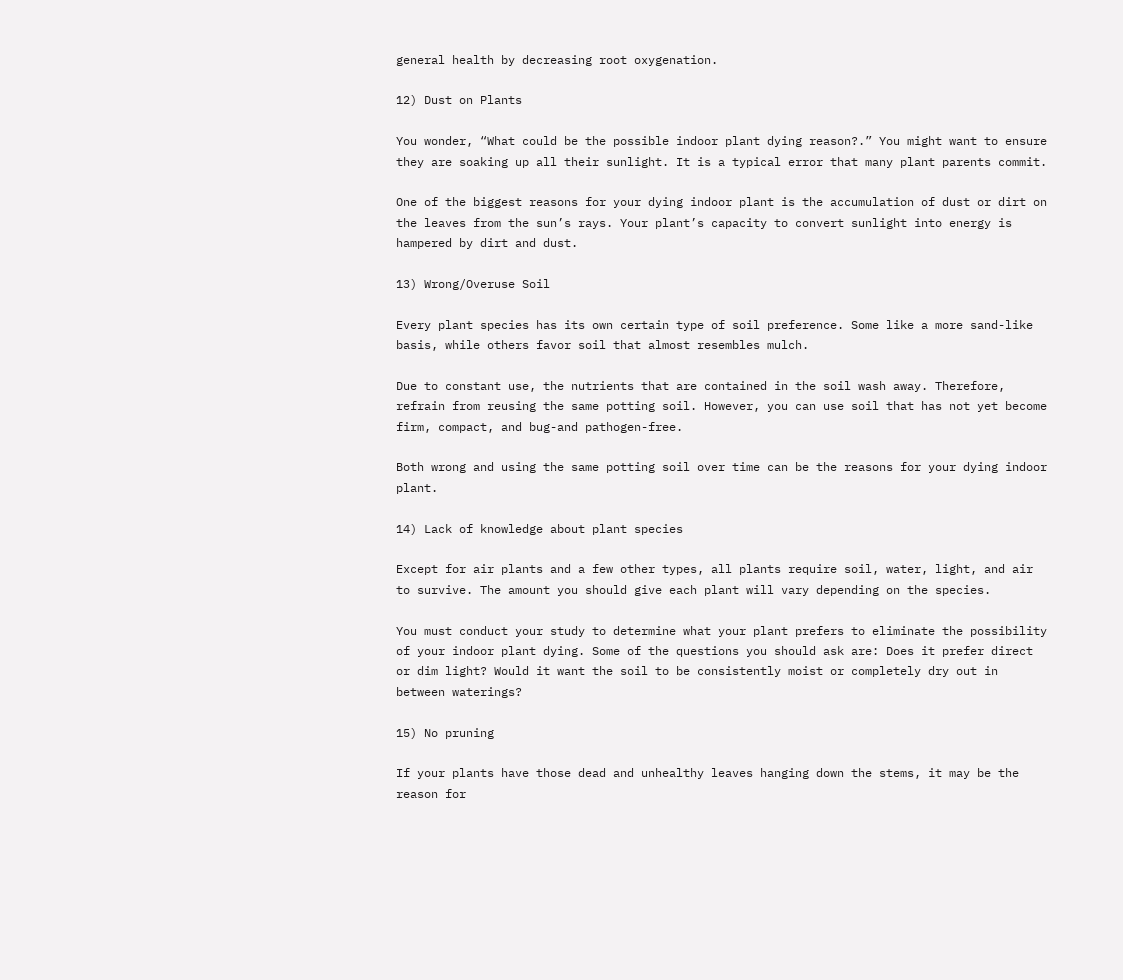general health by decreasing root oxygenation.

12) Dust on Plants

You wonder, “What could be the possible indoor plant dying reason?.” You might want to ensure they are soaking up all their sunlight. It is a typical error that many plant parents commit.

One of the biggest reasons for your dying indoor plant is the accumulation of dust or dirt on the leaves from the sun’s rays. Your plant’s capacity to convert sunlight into energy is hampered by dirt and dust.

13) Wrong/Overuse Soil

Every plant species has its own certain type of soil preference. Some like a more sand-like basis, while others favor soil that almost resembles mulch.

Due to constant use, the nutrients that are contained in the soil wash away. Therefore, refrain from reusing the same potting soil. However, you can use soil that has not yet become firm, compact, and bug-and pathogen-free.

Both wrong and using the same potting soil over time can be the reasons for your dying indoor plant.

14) Lack of knowledge about plant species

Except for air plants and a few other types, all plants require soil, water, light, and air to survive. The amount you should give each plant will vary depending on the species.

You must conduct your study to determine what your plant prefers to eliminate the possibility of your indoor plant dying. Some of the questions you should ask are: Does it prefer direct or dim light? Would it want the soil to be consistently moist or completely dry out in between waterings?

15) No pruning

If your plants have those dead and unhealthy leaves hanging down the stems, it may be the reason for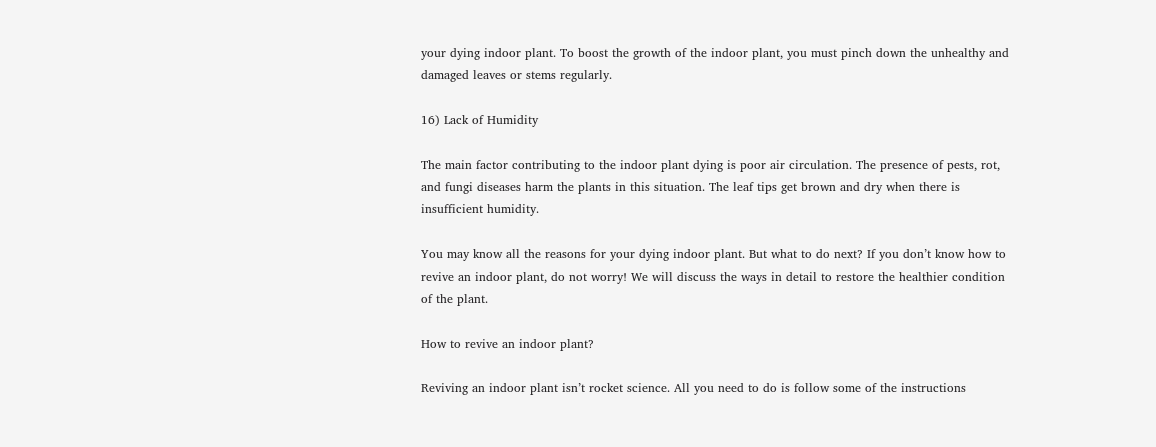your dying indoor plant. To boost the growth of the indoor plant, you must pinch down the unhealthy and damaged leaves or stems regularly.

16) Lack of Humidity

The main factor contributing to the indoor plant dying is poor air circulation. The presence of pests, rot, and fungi diseases harm the plants in this situation. The leaf tips get brown and dry when there is insufficient humidity.

You may know all the reasons for your dying indoor plant. But what to do next? If you don’t know how to revive an indoor plant, do not worry! We will discuss the ways in detail to restore the healthier condition of the plant.

How to revive an indoor plant?

Reviving an indoor plant isn’t rocket science. All you need to do is follow some of the instructions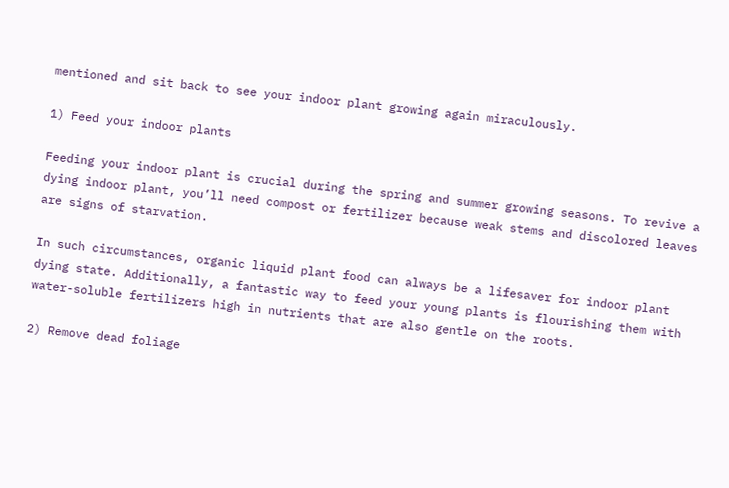mentioned and sit back to see your indoor plant growing again miraculously.

1) Feed your indoor plants

Feeding your indoor plant is crucial during the spring and summer growing seasons. To revive a dying indoor plant, you’ll need compost or fertilizer because weak stems and discolored leaves are signs of starvation.

In such circumstances, organic liquid plant food can always be a lifesaver for indoor plant dying state. Additionally, a fantastic way to feed your young plants is flourishing them with water-soluble fertilizers high in nutrients that are also gentle on the roots.

2) Remove dead foliage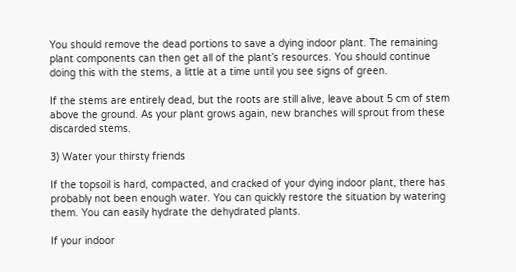You should remove the dead portions to save a dying indoor plant. The remaining plant components can then get all of the plant’s resources. You should continue doing this with the stems, a little at a time until you see signs of green.

If the stems are entirely dead, but the roots are still alive, leave about 5 cm of stem above the ground. As your plant grows again, new branches will sprout from these discarded stems.

3) Water your thirsty friends

If the topsoil is hard, compacted, and cracked of your dying indoor plant, there has probably not been enough water. You can quickly restore the situation by watering them. You can easily hydrate the dehydrated plants.

If your indoor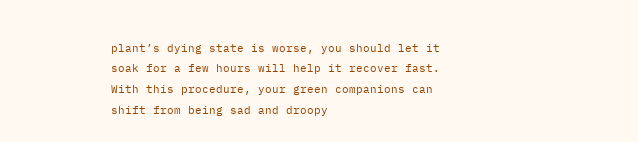plant’s dying state is worse, you should let it soak for a few hours will help it recover fast. With this procedure, your green companions can shift from being sad and droopy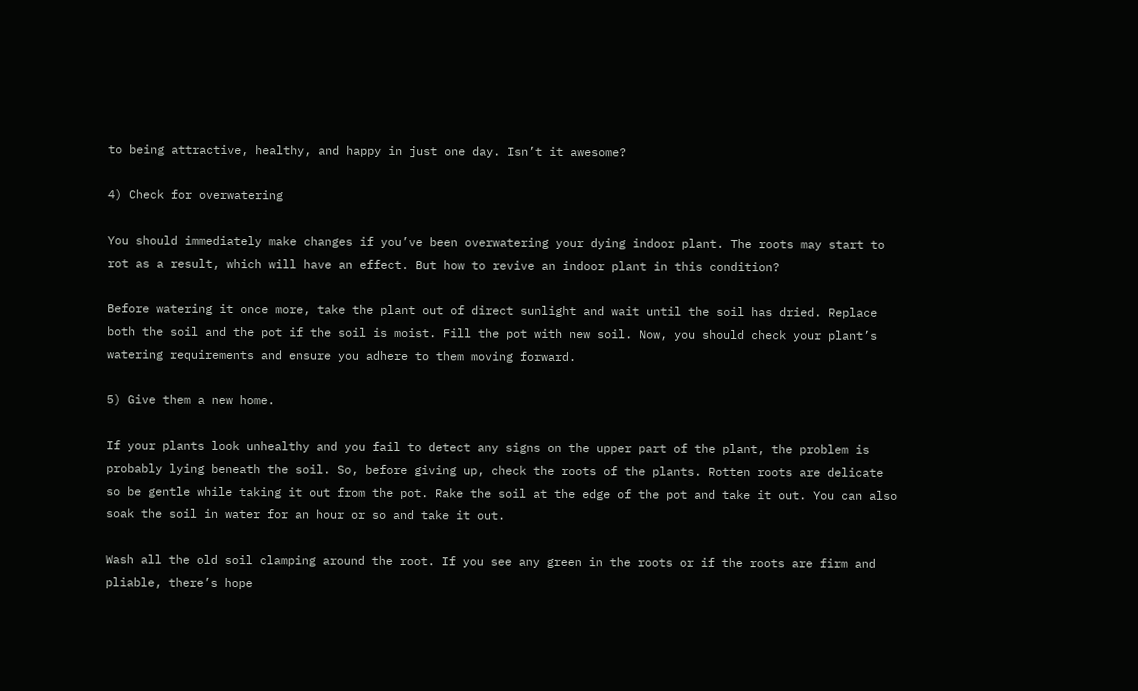to being attractive, healthy, and happy in just one day. Isn’t it awesome?

4) Check for overwatering

You should immediately make changes if you’ve been overwatering your dying indoor plant. The roots may start to rot as a result, which will have an effect. But how to revive an indoor plant in this condition?

Before watering it once more, take the plant out of direct sunlight and wait until the soil has dried. Replace both the soil and the pot if the soil is moist. Fill the pot with new soil. Now, you should check your plant’s watering requirements and ensure you adhere to them moving forward.

5) Give them a new home.

If your plants look unhealthy and you fail to detect any signs on the upper part of the plant, the problem is probably lying beneath the soil. So, before giving up, check the roots of the plants. Rotten roots are delicate so be gentle while taking it out from the pot. Rake the soil at the edge of the pot and take it out. You can also soak the soil in water for an hour or so and take it out.

Wash all the old soil clamping around the root. If you see any green in the roots or if the roots are firm and pliable, there’s hope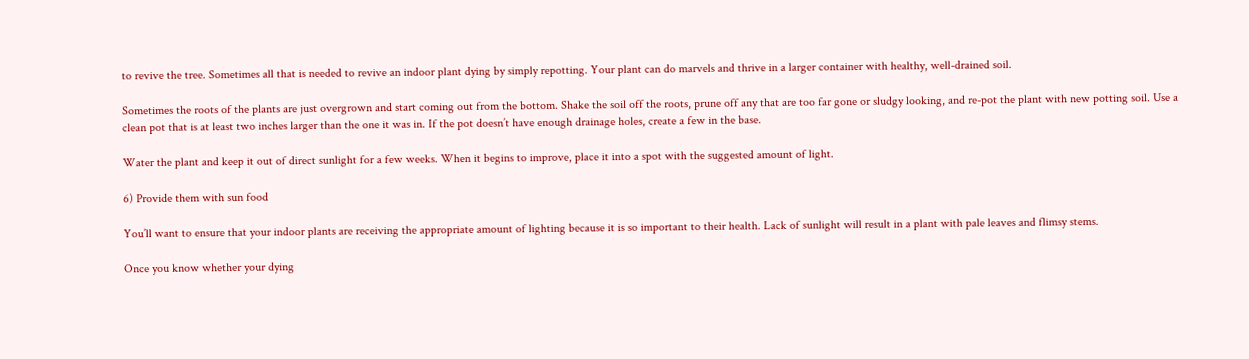to revive the tree. Sometimes all that is needed to revive an indoor plant dying by simply repotting. Your plant can do marvels and thrive in a larger container with healthy, well-drained soil.

Sometimes the roots of the plants are just overgrown and start coming out from the bottom. Shake the soil off the roots, prune off any that are too far gone or sludgy looking, and re-pot the plant with new potting soil. Use a clean pot that is at least two inches larger than the one it was in. If the pot doesn’t have enough drainage holes, create a few in the base.

Water the plant and keep it out of direct sunlight for a few weeks. When it begins to improve, place it into a spot with the suggested amount of light.

6) Provide them with sun food

You’ll want to ensure that your indoor plants are receiving the appropriate amount of lighting because it is so important to their health. Lack of sunlight will result in a plant with pale leaves and flimsy stems.

Once you know whether your dying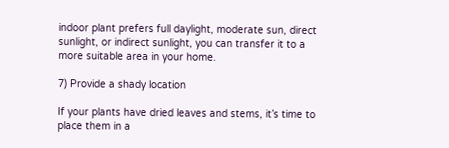indoor plant prefers full daylight, moderate sun, direct sunlight, or indirect sunlight, you can transfer it to a more suitable area in your home.

7) Provide a shady location

If your plants have dried leaves and stems, it’s time to place them in a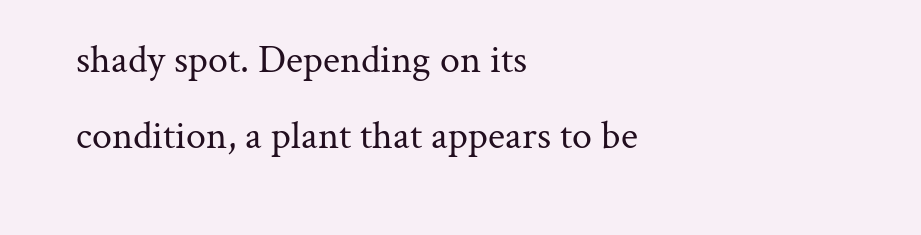shady spot. Depending on its condition, a plant that appears to be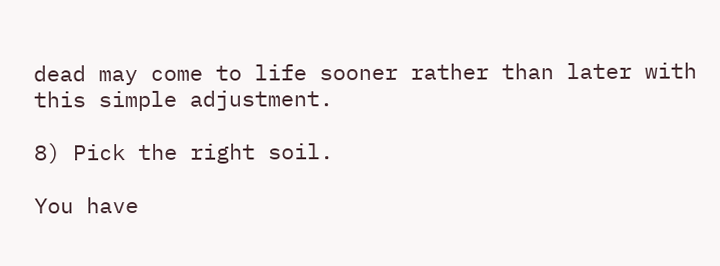dead may come to life sooner rather than later with this simple adjustment.

8) Pick the right soil.

You have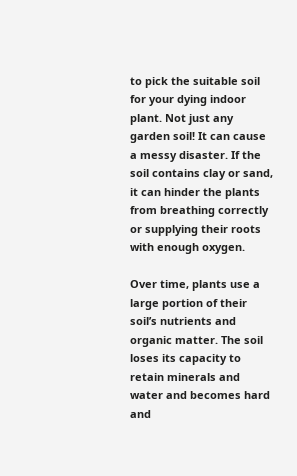to pick the suitable soil for your dying indoor plant. Not just any garden soil! It can cause a messy disaster. If the soil contains clay or sand, it can hinder the plants from breathing correctly or supplying their roots with enough oxygen.

Over time, plants use a large portion of their soil’s nutrients and organic matter. The soil loses its capacity to retain minerals and water and becomes hard and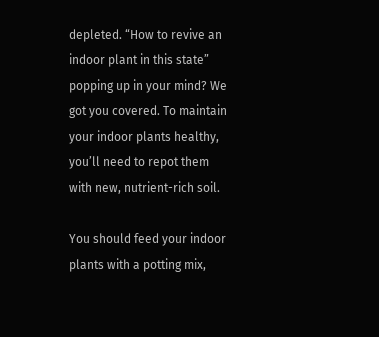depleted. “How to revive an indoor plant in this state” popping up in your mind? We got you covered. To maintain your indoor plants healthy, you’ll need to repot them with new, nutrient-rich soil.

You should feed your indoor plants with a potting mix,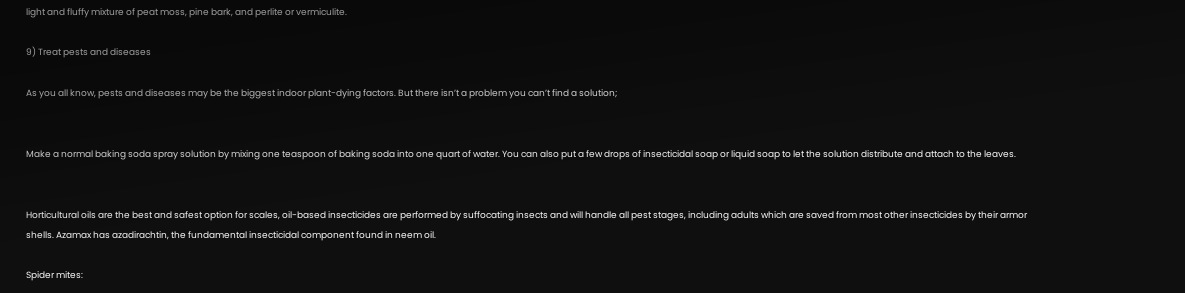light and fluffy mixture of peat moss, pine bark, and perlite or vermiculite.

9) Treat pests and diseases

As you all know, pests and diseases may be the biggest indoor plant-dying factors. But there isn’t a problem you can’t find a solution;


Make a normal baking soda spray solution by mixing one teaspoon of baking soda into one quart of water. You can also put a few drops of insecticidal soap or liquid soap to let the solution distribute and attach to the leaves.


Horticultural oils are the best and safest option for scales, oil-based insecticides are performed by suffocating insects and will handle all pest stages, including adults which are saved from most other insecticides by their armor shells. Azamax has azadirachtin, the fundamental insecticidal component found in neem oil.

Spider mites: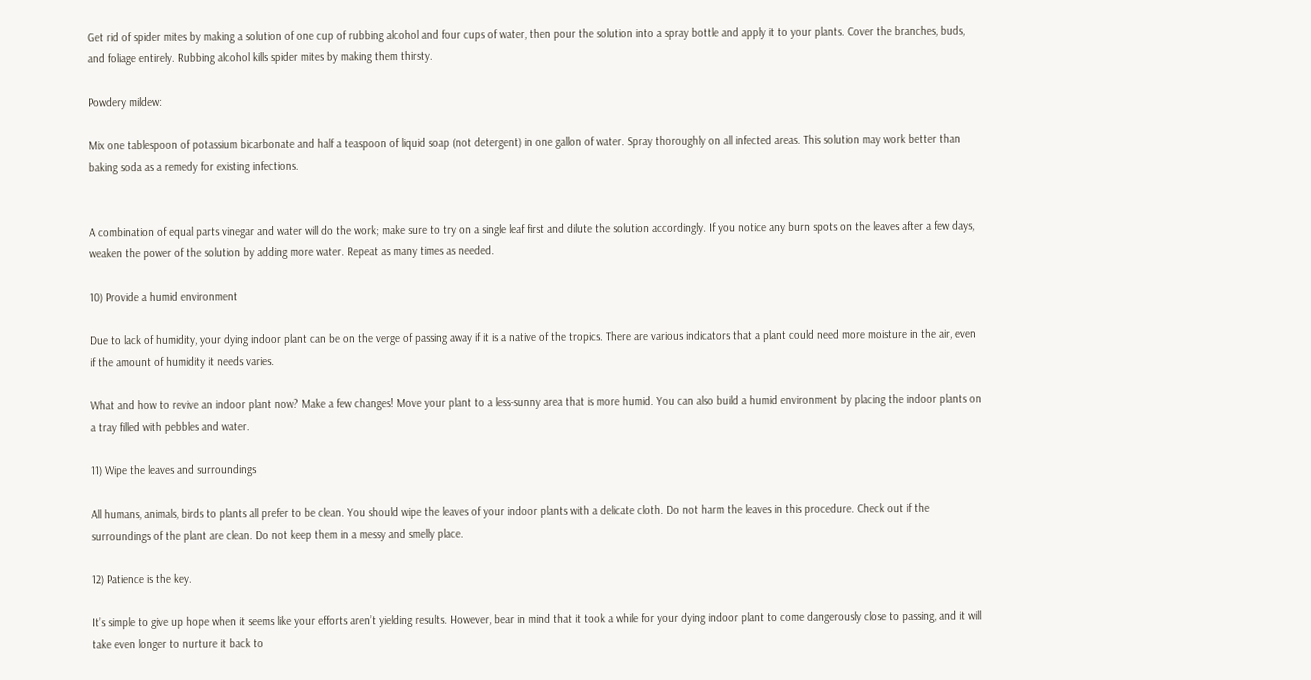Get rid of spider mites by making a solution of one cup of rubbing alcohol and four cups of water, then pour the solution into a spray bottle and apply it to your plants. Cover the branches, buds, and foliage entirely. Rubbing alcohol kills spider mites by making them thirsty.

Powdery mildew:

Mix one tablespoon of potassium bicarbonate and half a teaspoon of liquid soap (not detergent) in one gallon of water. Spray thoroughly on all infected areas. This solution may work better than baking soda as a remedy for existing infections.


A combination of equal parts vinegar and water will do the work; make sure to try on a single leaf first and dilute the solution accordingly. If you notice any burn spots on the leaves after a few days, weaken the power of the solution by adding more water. Repeat as many times as needed.

10) Provide a humid environment

Due to lack of humidity, your dying indoor plant can be on the verge of passing away if it is a native of the tropics. There are various indicators that a plant could need more moisture in the air, even if the amount of humidity it needs varies.

What and how to revive an indoor plant now? Make a few changes! Move your plant to a less-sunny area that is more humid. You can also build a humid environment by placing the indoor plants on a tray filled with pebbles and water.

11) Wipe the leaves and surroundings

All humans, animals, birds to plants all prefer to be clean. You should wipe the leaves of your indoor plants with a delicate cloth. Do not harm the leaves in this procedure. Check out if the surroundings of the plant are clean. Do not keep them in a messy and smelly place.

12) Patience is the key.

It’s simple to give up hope when it seems like your efforts aren’t yielding results. However, bear in mind that it took a while for your dying indoor plant to come dangerously close to passing, and it will take even longer to nurture it back to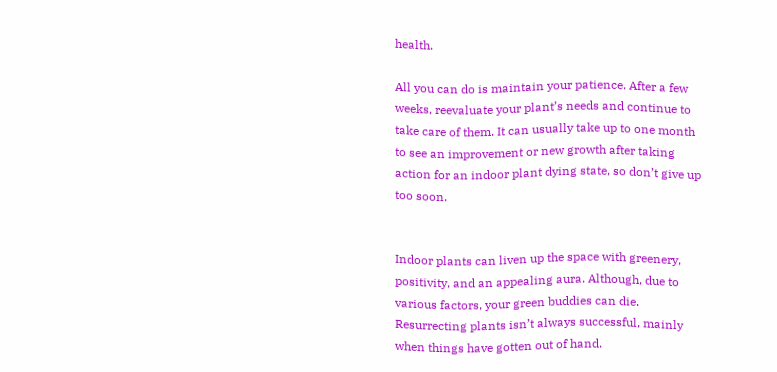health.

All you can do is maintain your patience. After a few weeks, reevaluate your plant’s needs and continue to take care of them. It can usually take up to one month to see an improvement or new growth after taking action for an indoor plant dying state, so don’t give up too soon.


Indoor plants can liven up the space with greenery, positivity, and an appealing aura. Although, due to various factors, your green buddies can die. Resurrecting plants isn’t always successful, mainly when things have gotten out of hand.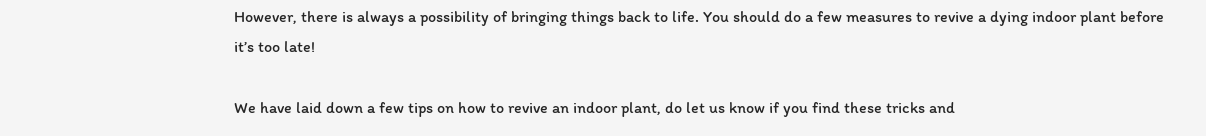However, there is always a possibility of bringing things back to life. You should do a few measures to revive a dying indoor plant before it’s too late!

We have laid down a few tips on how to revive an indoor plant, do let us know if you find these tricks and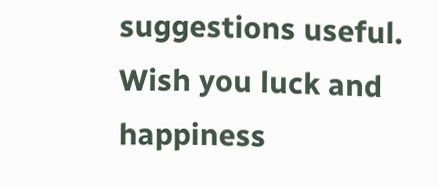suggestions useful. Wish you luck and happiness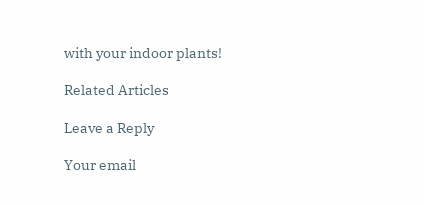with your indoor plants!

Related Articles

Leave a Reply

Your email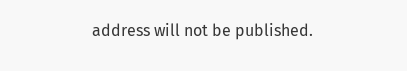address will not be published.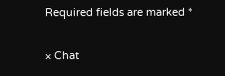Required fields are marked *

× Chat